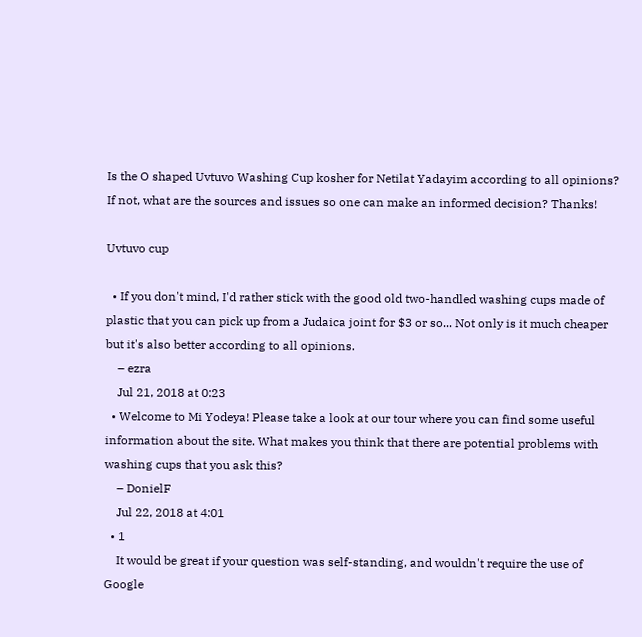Is the O shaped Uvtuvo Washing Cup kosher for Netilat Yadayim according to all opinions? If not, what are the sources and issues so one can make an informed decision? Thanks!

Uvtuvo cup

  • If you don't mind, I'd rather stick with the good old two-handled washing cups made of plastic that you can pick up from a Judaica joint for $3 or so... Not only is it much cheaper but it's also better according to all opinions.
    – ezra
    Jul 21, 2018 at 0:23
  • Welcome to Mi Yodeya! Please take a look at our tour where you can find some useful information about the site. What makes you think that there are potential problems with washing cups that you ask this?
    – DonielF
    Jul 22, 2018 at 4:01
  • 1
    It would be great if your question was self-standing, and wouldn't require the use of Google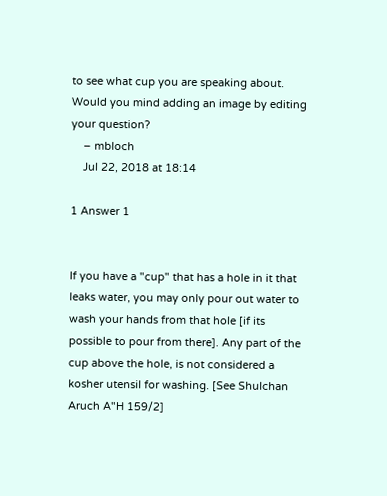to see what cup you are speaking about. Would you mind adding an image by editing your question?
    – mbloch
    Jul 22, 2018 at 18:14

1 Answer 1


If you have a "cup" that has a hole in it that leaks water, you may only pour out water to wash your hands from that hole [if its possible to pour from there]. Any part of the cup above the hole, is not considered a kosher utensil for washing. [See Shulchan Aruch A"H 159/2]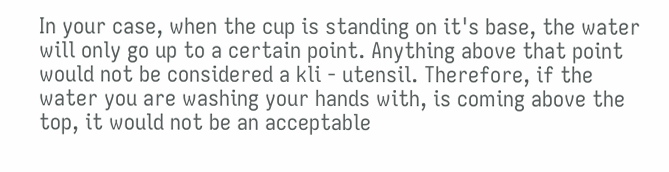In your case, when the cup is standing on it's base, the water will only go up to a certain point. Anything above that point would not be considered a kli - utensil. Therefore, if the water you are washing your hands with, is coming above the top, it would not be an acceptable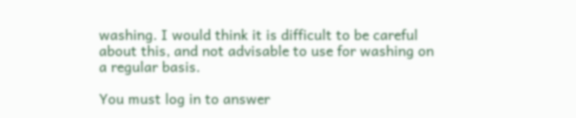washing. I would think it is difficult to be careful about this, and not advisable to use for washing on a regular basis.

You must log in to answer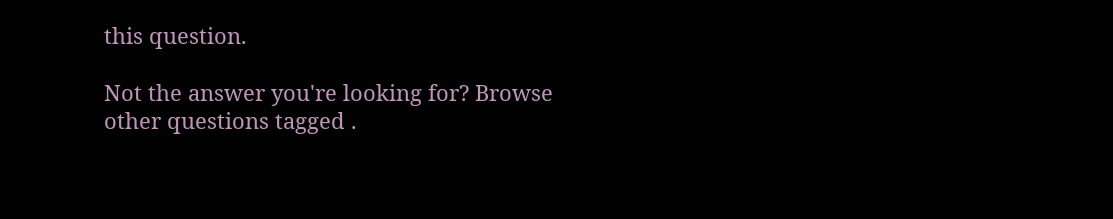this question.

Not the answer you're looking for? Browse other questions tagged .